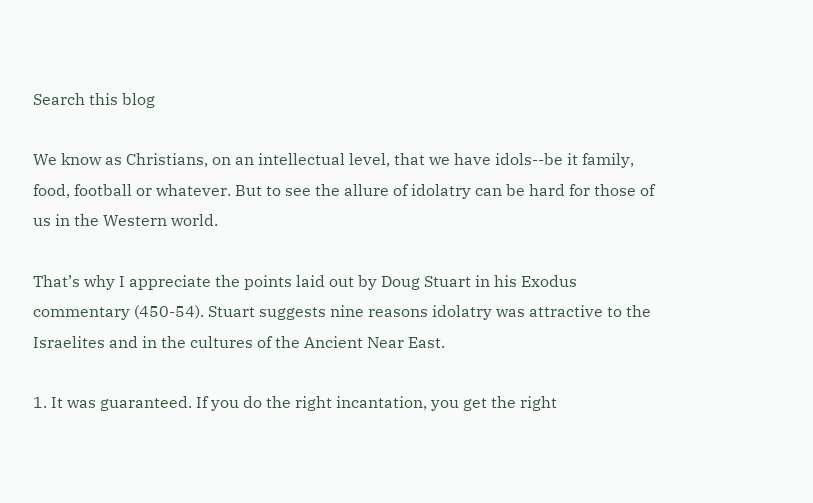Search this blog

We know as Christians, on an intellectual level, that we have idols--be it family, food, football or whatever. But to see the allure of idolatry can be hard for those of us in the Western world.

That’s why I appreciate the points laid out by Doug Stuart in his Exodus commentary (450-54). Stuart suggests nine reasons idolatry was attractive to the Israelites and in the cultures of the Ancient Near East.

1. It was guaranteed. If you do the right incantation, you get the right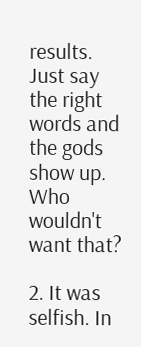results. Just say the right words and the gods show up. Who wouldn't want that?

2. It was selfish. In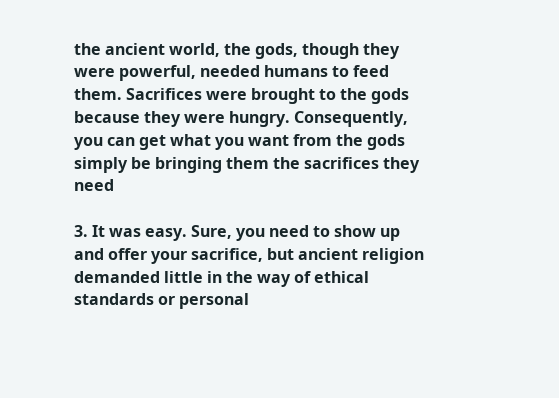the ancient world, the gods, though they were powerful, needed humans to feed them. Sacrifices were brought to the gods because they were hungry. Consequently, you can get what you want from the gods simply be bringing them the sacrifices they need

3. It was easy. Sure, you need to show up and offer your sacrifice, but ancient religion demanded little in the way of ethical standards or personal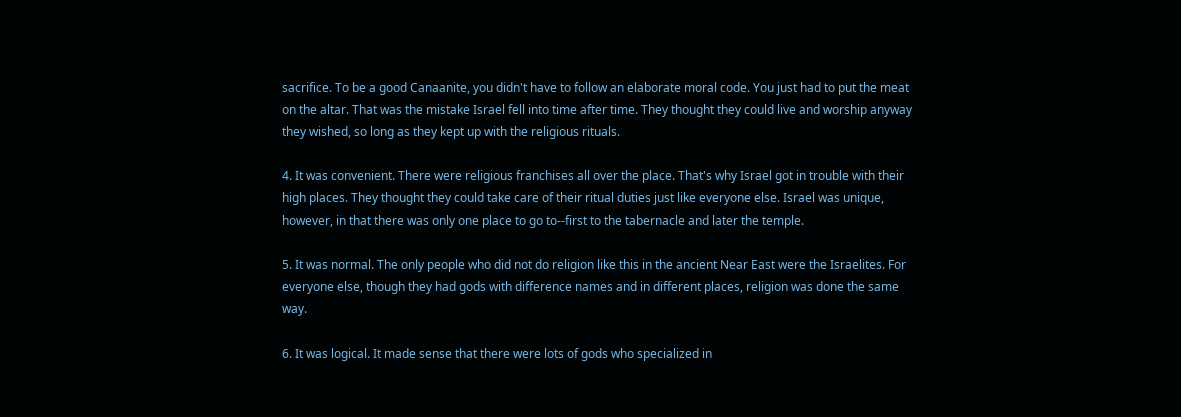sacrifice. To be a good Canaanite, you didn't have to follow an elaborate moral code. You just had to put the meat on the altar. That was the mistake Israel fell into time after time. They thought they could live and worship anyway they wished, so long as they kept up with the religious rituals.

4. It was convenient. There were religious franchises all over the place. That's why Israel got in trouble with their high places. They thought they could take care of their ritual duties just like everyone else. Israel was unique, however, in that there was only one place to go to--first to the tabernacle and later the temple.

5. It was normal. The only people who did not do religion like this in the ancient Near East were the Israelites. For everyone else, though they had gods with difference names and in different places, religion was done the same way.

6. It was logical. It made sense that there were lots of gods who specialized in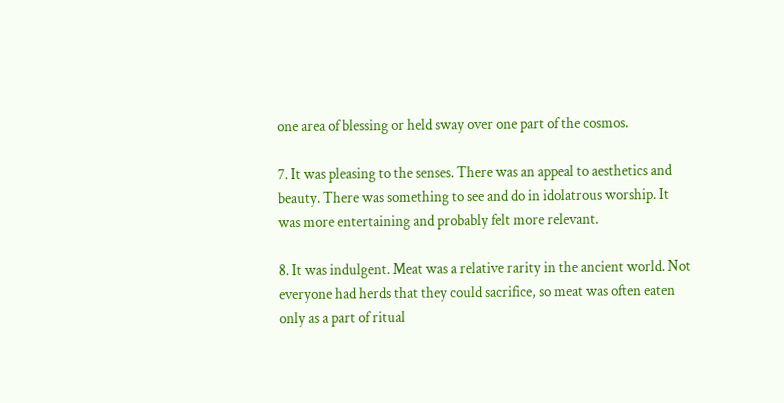one area of blessing or held sway over one part of the cosmos.

7. It was pleasing to the senses. There was an appeal to aesthetics and beauty. There was something to see and do in idolatrous worship. It was more entertaining and probably felt more relevant.

8. It was indulgent. Meat was a relative rarity in the ancient world. Not everyone had herds that they could sacrifice, so meat was often eaten only as a part of ritual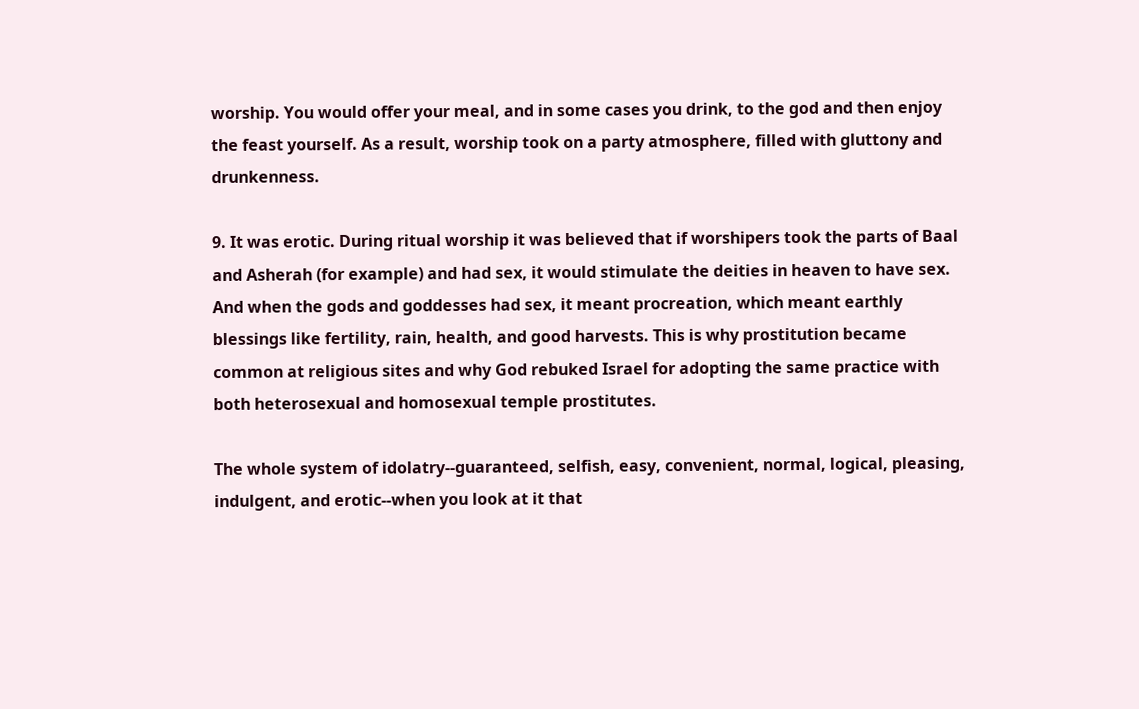worship. You would offer your meal, and in some cases you drink, to the god and then enjoy the feast yourself. As a result, worship took on a party atmosphere, filled with gluttony and drunkenness.

9. It was erotic. During ritual worship it was believed that if worshipers took the parts of Baal and Asherah (for example) and had sex, it would stimulate the deities in heaven to have sex. And when the gods and goddesses had sex, it meant procreation, which meant earthly blessings like fertility, rain, health, and good harvests. This is why prostitution became common at religious sites and why God rebuked Israel for adopting the same practice with both heterosexual and homosexual temple prostitutes.

The whole system of idolatry--guaranteed, selfish, easy, convenient, normal, logical, pleasing, indulgent, and erotic--when you look at it that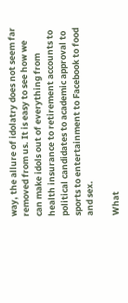way, the allure of idolatry does not seem far removed from us. It is easy to see how we can make idols out of everything from health insurance to retirement accounts to political candidates to academic approval to sports to entertainment to Facebook to food and sex.

What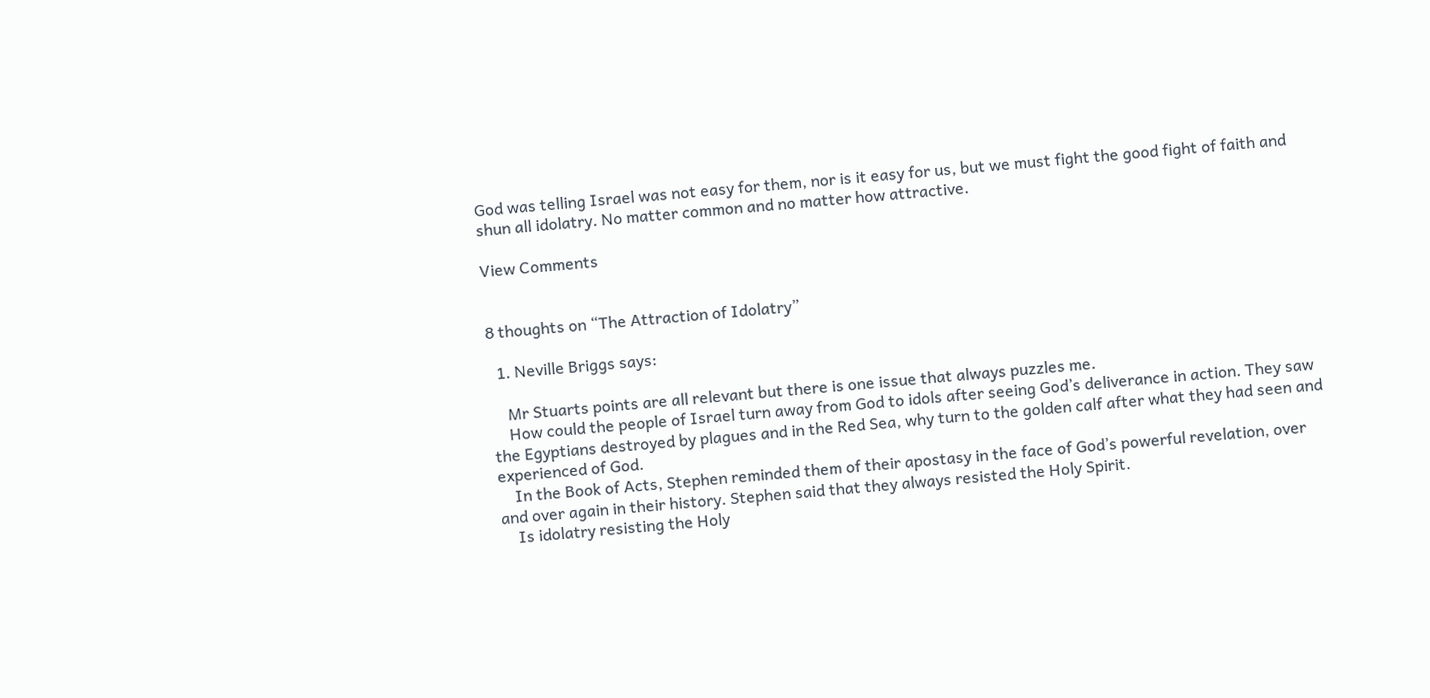God was telling Israel was not easy for them, nor is it easy for us, but we must fight the good fight of faith and shun all idolatry. No matter common and no matter how attractive.

View Comments


8 thoughts on “The Attraction of Idolatry”

  1. Neville Briggs says:

    Mr Stuarts points are all relevant but there is one issue that always puzzles me.
    How could the people of Israel turn away from God to idols after seeing God’s deliverance in action. They saw the Egyptians destroyed by plagues and in the Red Sea, why turn to the golden calf after what they had seen and experienced of God.
    In the Book of Acts, Stephen reminded them of their apostasy in the face of God’s powerful revelation, over and over again in their history. Stephen said that they always resisted the Holy Spirit.
    Is idolatry resisting the Holy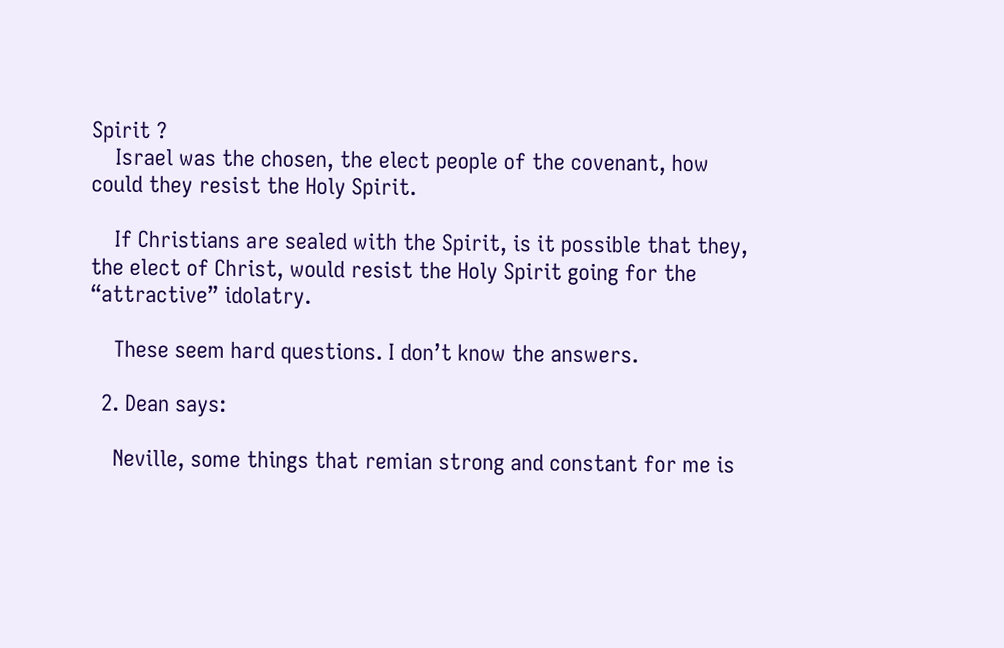Spirit ?
    Israel was the chosen, the elect people of the covenant, how could they resist the Holy Spirit.

    If Christians are sealed with the Spirit, is it possible that they, the elect of Christ, would resist the Holy Spirit going for the “attractive” idolatry.

    These seem hard questions. I don’t know the answers.

  2. Dean says:

    Neville, some things that remian strong and constant for me is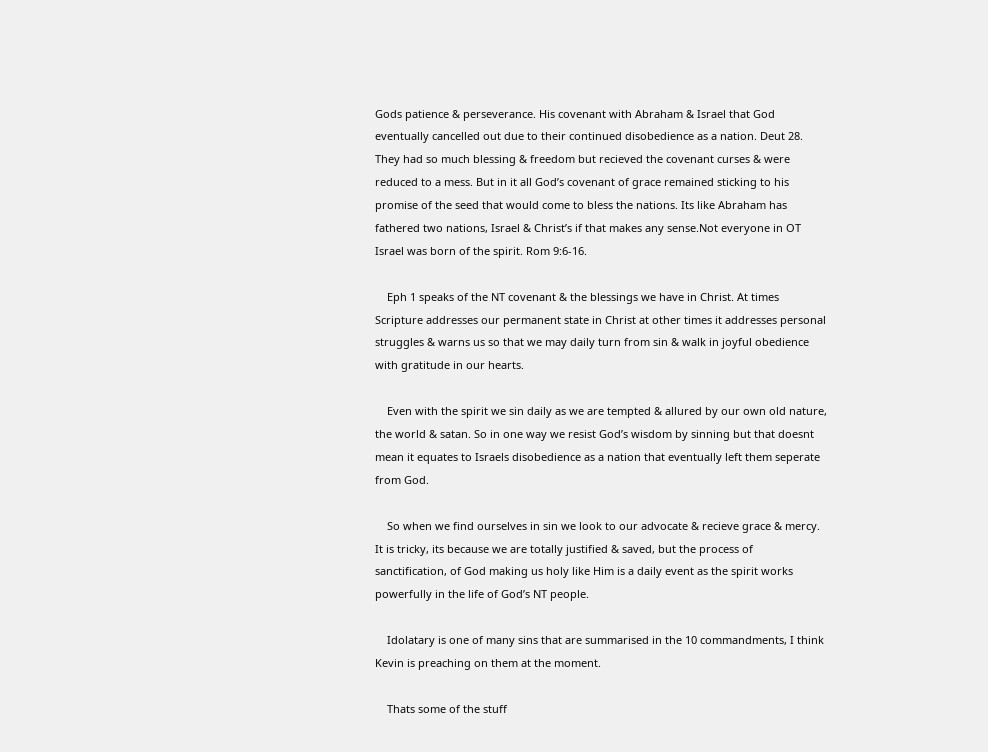Gods patience & perseverance. His covenant with Abraham & Israel that God eventually cancelled out due to their continued disobedience as a nation. Deut 28. They had so much blessing & freedom but recieved the covenant curses & were reduced to a mess. But in it all God’s covenant of grace remained sticking to his promise of the seed that would come to bless the nations. Its like Abraham has fathered two nations, Israel & Christ’s if that makes any sense.Not everyone in OT Israel was born of the spirit. Rom 9:6-16.

    Eph 1 speaks of the NT covenant & the blessings we have in Christ. At times Scripture addresses our permanent state in Christ at other times it addresses personal struggles & warns us so that we may daily turn from sin & walk in joyful obedience with gratitude in our hearts.

    Even with the spirit we sin daily as we are tempted & allured by our own old nature, the world & satan. So in one way we resist God’s wisdom by sinning but that doesnt mean it equates to Israels disobedience as a nation that eventually left them seperate from God.

    So when we find ourselves in sin we look to our advocate & recieve grace & mercy. It is tricky, its because we are totally justified & saved, but the process of sanctification, of God making us holy like Him is a daily event as the spirit works powerfully in the life of God’s NT people.

    Idolatary is one of many sins that are summarised in the 10 commandments, I think Kevin is preaching on them at the moment.

    Thats some of the stuff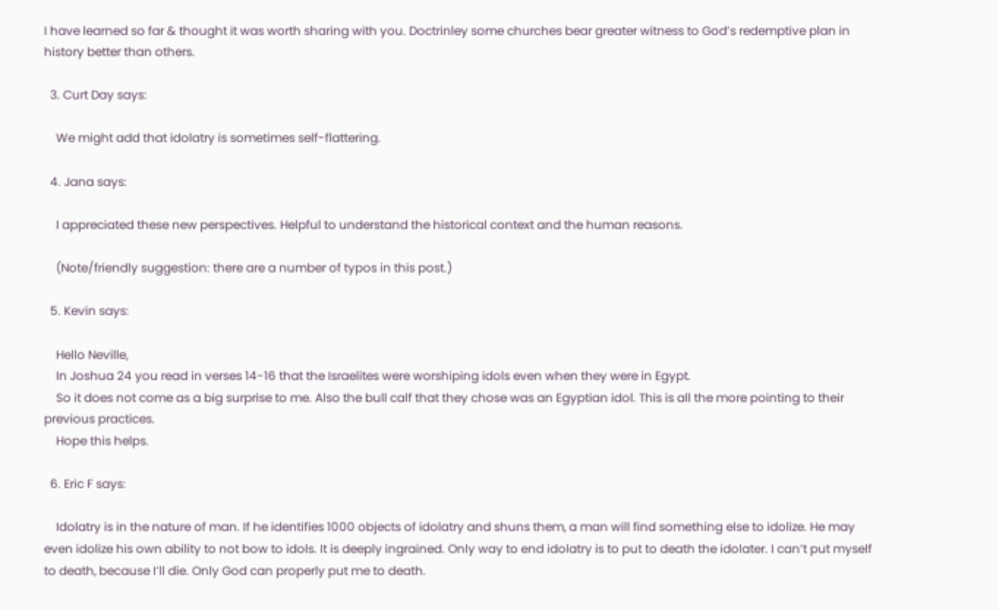I have learned so far & thought it was worth sharing with you. Doctrinley some churches bear greater witness to God’s redemptive plan in history better than others.

  3. Curt Day says:

    We might add that idolatry is sometimes self-flattering.

  4. Jana says:

    I appreciated these new perspectives. Helpful to understand the historical context and the human reasons.

    (Note/friendly suggestion: there are a number of typos in this post.)

  5. Kevin says:

    Hello Neville,
    In Joshua 24 you read in verses 14-16 that the Israelites were worshiping idols even when they were in Egypt.
    So it does not come as a big surprise to me. Also the bull calf that they chose was an Egyptian idol. This is all the more pointing to their previous practices.
    Hope this helps.

  6. Eric F says:

    Idolatry is in the nature of man. If he identifies 1000 objects of idolatry and shuns them, a man will find something else to idolize. He may even idolize his own ability to not bow to idols. It is deeply ingrained. Only way to end idolatry is to put to death the idolater. I can’t put myself to death, because I’ll die. Only God can properly put me to death.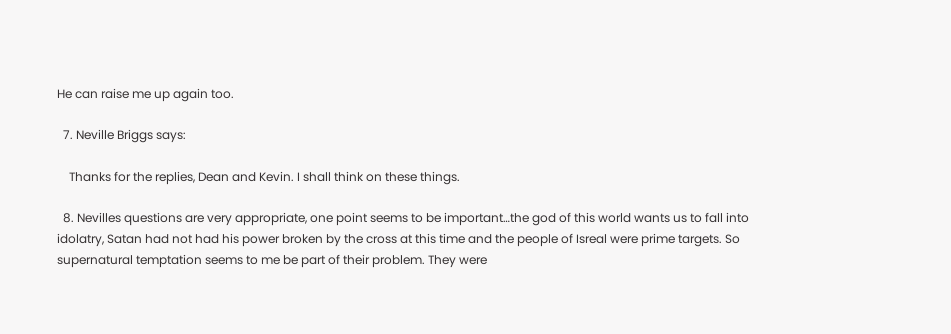He can raise me up again too.

  7. Neville Briggs says:

    Thanks for the replies, Dean and Kevin. I shall think on these things.

  8. Nevilles questions are very appropriate, one point seems to be important…the god of this world wants us to fall into idolatry, Satan had not had his power broken by the cross at this time and the people of Isreal were prime targets. So supernatural temptation seems to me be part of their problem. They were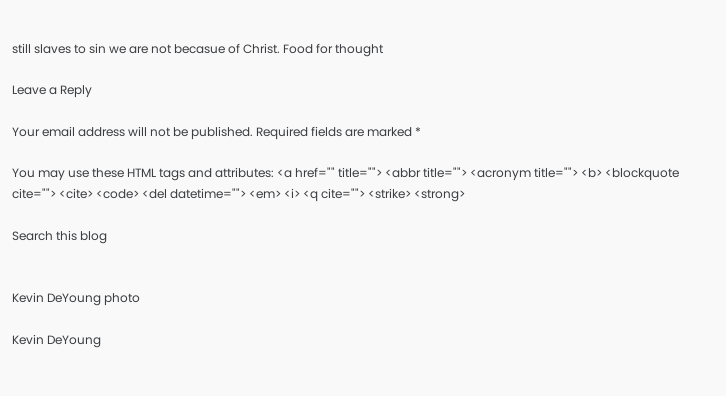still slaves to sin we are not becasue of Christ. Food for thought

Leave a Reply

Your email address will not be published. Required fields are marked *

You may use these HTML tags and attributes: <a href="" title=""> <abbr title=""> <acronym title=""> <b> <blockquote cite=""> <cite> <code> <del datetime=""> <em> <i> <q cite=""> <strike> <strong>

Search this blog


Kevin DeYoung photo

Kevin DeYoung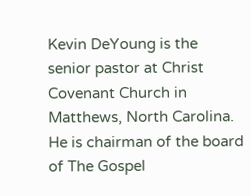Kevin DeYoung is the senior pastor at Christ Covenant Church in Matthews, North Carolina. He is chairman of the board of The Gospel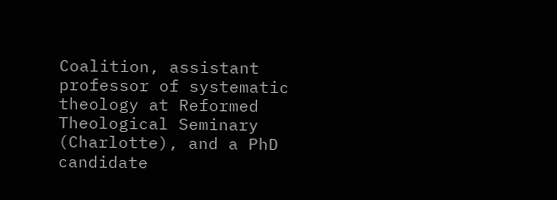Coalition, assistant professor of systematic theology at Reformed Theological Seminary (Charlotte), and a PhD candidate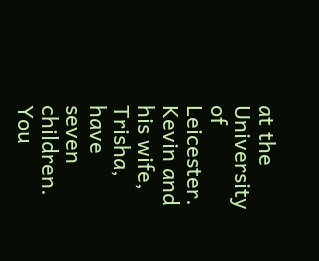at the University of Leicester. Kevin and his wife, Trisha, have seven children. You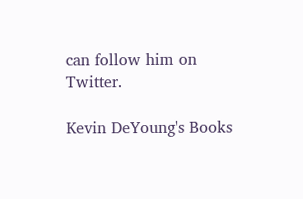can follow him on Twitter.

Kevin DeYoung's Books